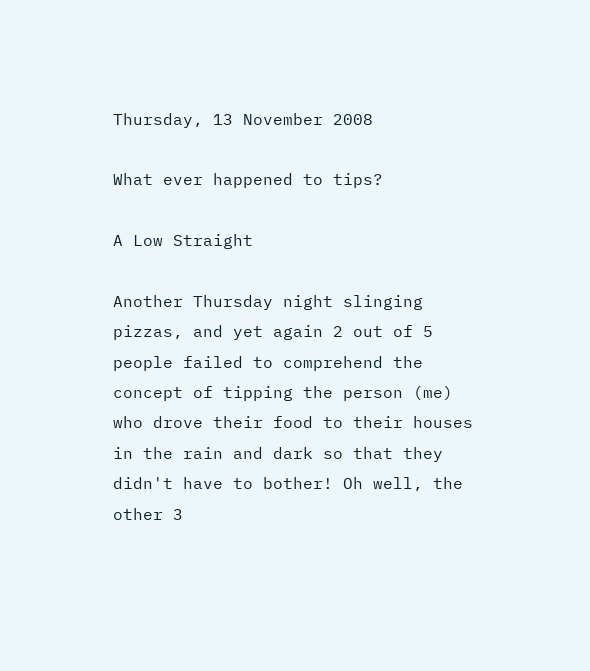Thursday, 13 November 2008

What ever happened to tips?

A Low Straight

Another Thursday night slinging pizzas, and yet again 2 out of 5 people failed to comprehend the concept of tipping the person (me) who drove their food to their houses in the rain and dark so that they didn't have to bother! Oh well, the other 3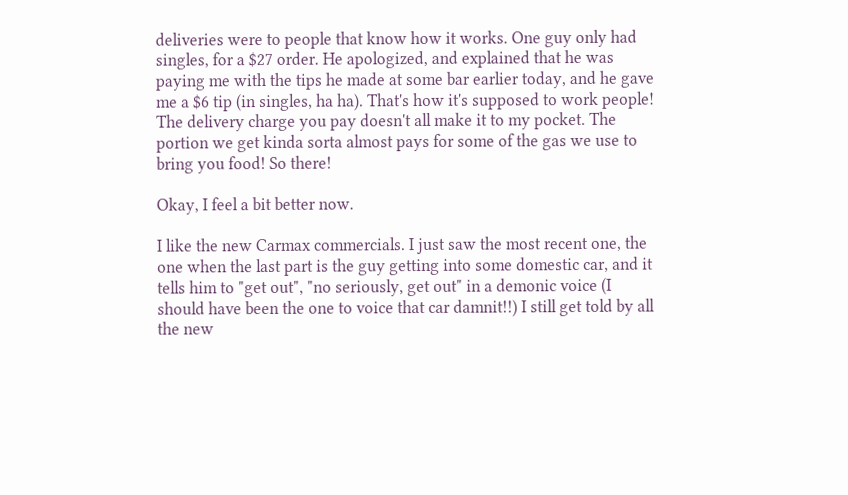deliveries were to people that know how it works. One guy only had singles, for a $27 order. He apologized, and explained that he was paying me with the tips he made at some bar earlier today, and he gave me a $6 tip (in singles, ha ha). That's how it's supposed to work people! The delivery charge you pay doesn't all make it to my pocket. The portion we get kinda sorta almost pays for some of the gas we use to bring you food! So there!

Okay, I feel a bit better now.

I like the new Carmax commercials. I just saw the most recent one, the one when the last part is the guy getting into some domestic car, and it tells him to "get out", "no seriously, get out" in a demonic voice (I should have been the one to voice that car damnit!!) I still get told by all the new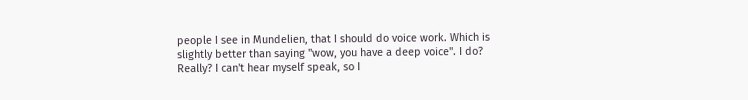people I see in Mundelien, that I should do voice work. Which is slightly better than saying "wow, you have a deep voice". I do? Really? I can't hear myself speak, so I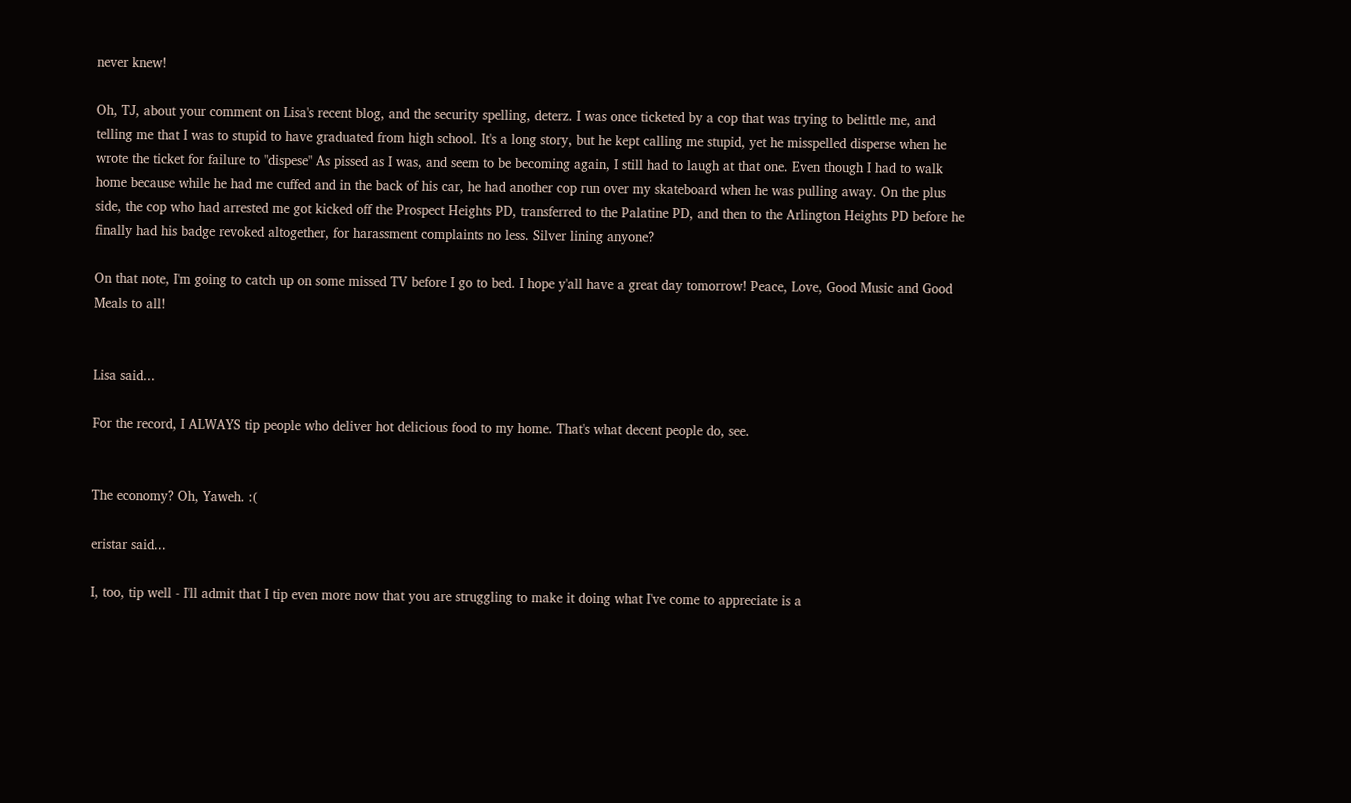never knew!

Oh, TJ, about your comment on Lisa's recent blog, and the security spelling, deterz. I was once ticketed by a cop that was trying to belittle me, and telling me that I was to stupid to have graduated from high school. It's a long story, but he kept calling me stupid, yet he misspelled disperse when he wrote the ticket for failure to "dispese" As pissed as I was, and seem to be becoming again, I still had to laugh at that one. Even though I had to walk home because while he had me cuffed and in the back of his car, he had another cop run over my skateboard when he was pulling away. On the plus side, the cop who had arrested me got kicked off the Prospect Heights PD, transferred to the Palatine PD, and then to the Arlington Heights PD before he finally had his badge revoked altogether, for harassment complaints no less. Silver lining anyone?

On that note, I'm going to catch up on some missed TV before I go to bed. I hope y'all have a great day tomorrow! Peace, Love, Good Music and Good Meals to all!


Lisa said...

For the record, I ALWAYS tip people who deliver hot delicious food to my home. That's what decent people do, see.


The economy? Oh, Yaweh. :(

eristar said...

I, too, tip well - I'll admit that I tip even more now that you are struggling to make it doing what I've come to appreciate is a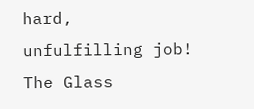hard, unfulfilling job! The Glass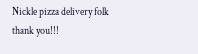Nickle pizza delivery folk thank you!!!